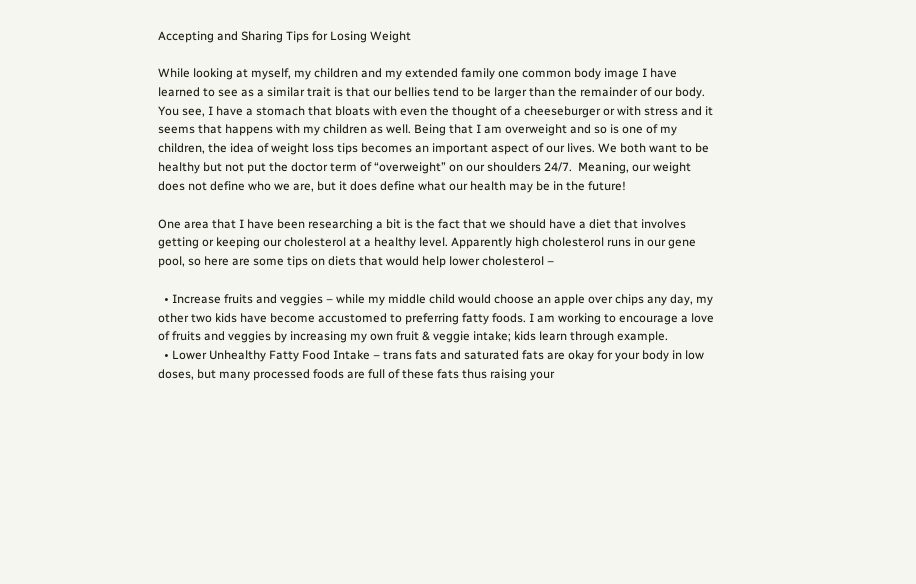Accepting and Sharing Tips for Losing Weight

While looking at myself, my children and my extended family one common body image I have learned to see as a similar trait is that our bellies tend to be larger than the remainder of our body. You see, I have a stomach that bloats with even the thought of a cheeseburger or with stress and it seems that happens with my children as well. Being that I am overweight and so is one of my children, the idea of weight loss tips becomes an important aspect of our lives. We both want to be healthy but not put the doctor term of “overweight” on our shoulders 24/7.  Meaning, our weight does not define who we are, but it does define what our health may be in the future!

One area that I have been researching a bit is the fact that we should have a diet that involves getting or keeping our cholesterol at a healthy level. Apparently high cholesterol runs in our gene pool, so here are some tips on diets that would help lower cholesterol –

  • Increase fruits and veggies – while my middle child would choose an apple over chips any day, my other two kids have become accustomed to preferring fatty foods. I am working to encourage a love of fruits and veggies by increasing my own fruit & veggie intake; kids learn through example.
  • Lower Unhealthy Fatty Food Intake – trans fats and saturated fats are okay for your body in low doses, but many processed foods are full of these fats thus raising your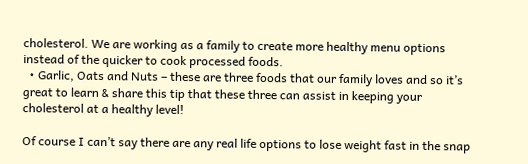cholesterol. We are working as a family to create more healthy menu options instead of the quicker to cook processed foods.
  • Garlic, Oats and Nuts – these are three foods that our family loves and so it’s great to learn & share this tip that these three can assist in keeping your cholesterol at a healthy level!

Of course I can’t say there are any real life options to lose weight fast in the snap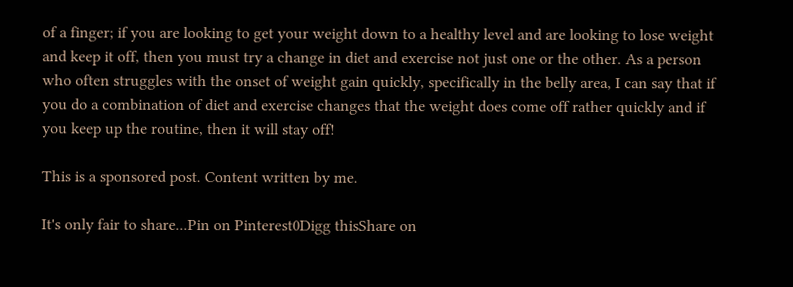of a finger; if you are looking to get your weight down to a healthy level and are looking to lose weight and keep it off, then you must try a change in diet and exercise not just one or the other. As a person who often struggles with the onset of weight gain quickly, specifically in the belly area, I can say that if you do a combination of diet and exercise changes that the weight does come off rather quickly and if you keep up the routine, then it will stay off!

This is a sponsored post. Content written by me.

It's only fair to share...Pin on Pinterest0Digg thisShare on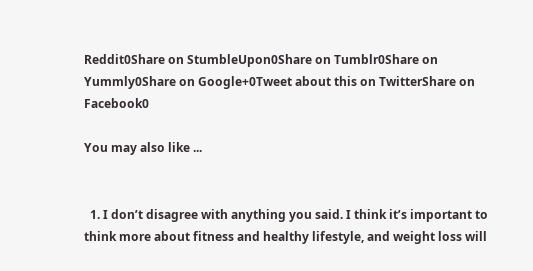Reddit0Share on StumbleUpon0Share on Tumblr0Share on Yummly0Share on Google+0Tweet about this on TwitterShare on Facebook0

You may also like ...


  1. I don’t disagree with anything you said. I think it’s important to think more about fitness and healthy lifestyle, and weight loss will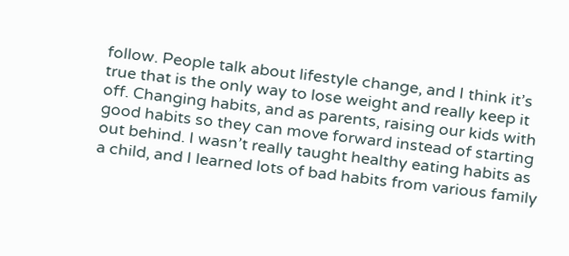follow. People talk about lifestyle change, and I think it’s true that is the only way to lose weight and really keep it off. Changing habits, and as parents, raising our kids with good habits so they can move forward instead of starting out behind. I wasn’t really taught healthy eating habits as a child, and I learned lots of bad habits from various family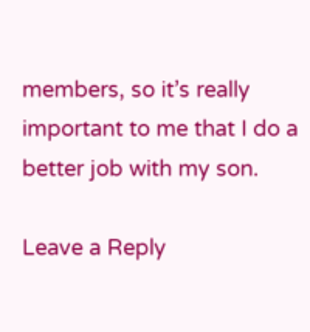members, so it’s really important to me that I do a better job with my son.

Leave a Reply